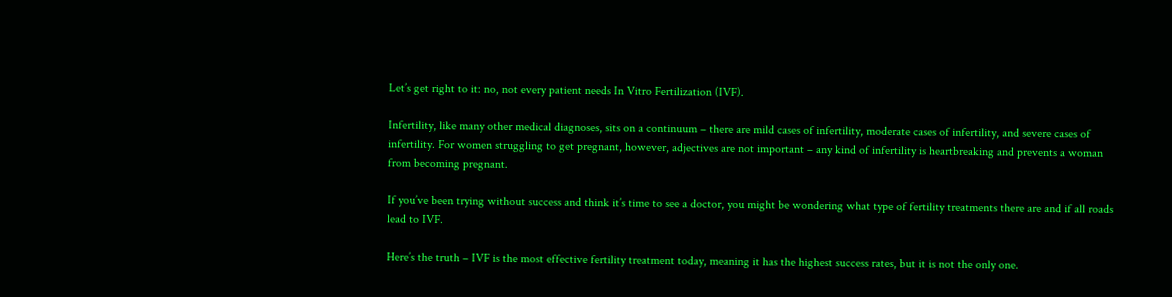Let’s get right to it: no, not every patient needs In Vitro Fertilization (IVF).

Infertility, like many other medical diagnoses, sits on a continuum – there are mild cases of infertility, moderate cases of infertility, and severe cases of infertility. For women struggling to get pregnant, however, adjectives are not important – any kind of infertility is heartbreaking and prevents a woman from becoming pregnant.

If you’ve been trying without success and think it’s time to see a doctor, you might be wondering what type of fertility treatments there are and if all roads lead to IVF.

Here’s the truth – IVF is the most effective fertility treatment today, meaning it has the highest success rates, but it is not the only one.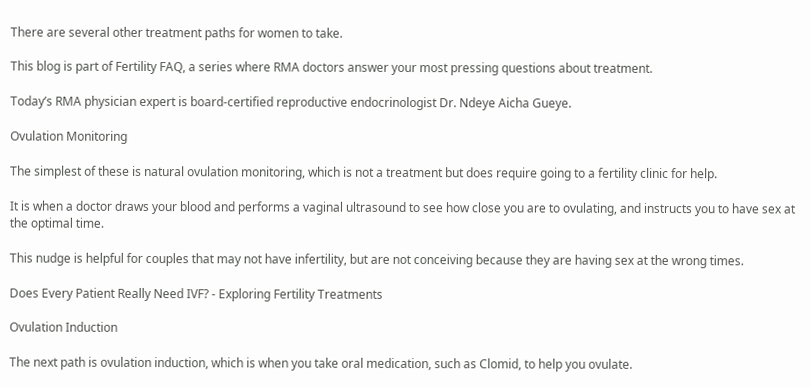There are several other treatment paths for women to take.

This blog is part of Fertility FAQ, a series where RMA doctors answer your most pressing questions about treatment.

Today’s RMA physician expert is board-certified reproductive endocrinologist Dr. Ndeye Aicha Gueye.

Ovulation Monitoring

The simplest of these is natural ovulation monitoring, which is not a treatment but does require going to a fertility clinic for help.

It is when a doctor draws your blood and performs a vaginal ultrasound to see how close you are to ovulating, and instructs you to have sex at the optimal time.

This nudge is helpful for couples that may not have infertility, but are not conceiving because they are having sex at the wrong times.

Does Every Patient Really Need IVF? - Exploring Fertility Treatments

Ovulation Induction

The next path is ovulation induction, which is when you take oral medication, such as Clomid, to help you ovulate.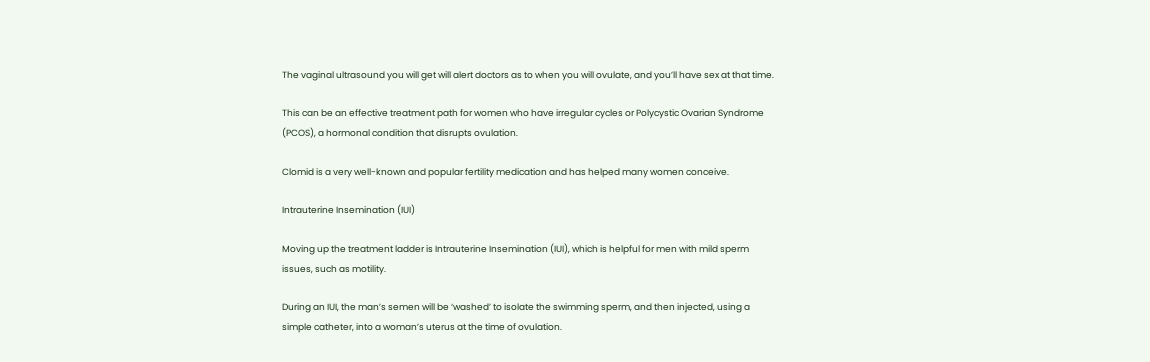The vaginal ultrasound you will get will alert doctors as to when you will ovulate, and you’ll have sex at that time.

This can be an effective treatment path for women who have irregular cycles or Polycystic Ovarian Syndrome (PCOS), a hormonal condition that disrupts ovulation.

Clomid is a very well-known and popular fertility medication and has helped many women conceive.

Intrauterine Insemination (IUI)

Moving up the treatment ladder is Intrauterine Insemination (IUI), which is helpful for men with mild sperm issues, such as motility.

During an IUI, the man’s semen will be ‘washed’ to isolate the swimming sperm, and then injected, using a simple catheter, into a woman’s uterus at the time of ovulation.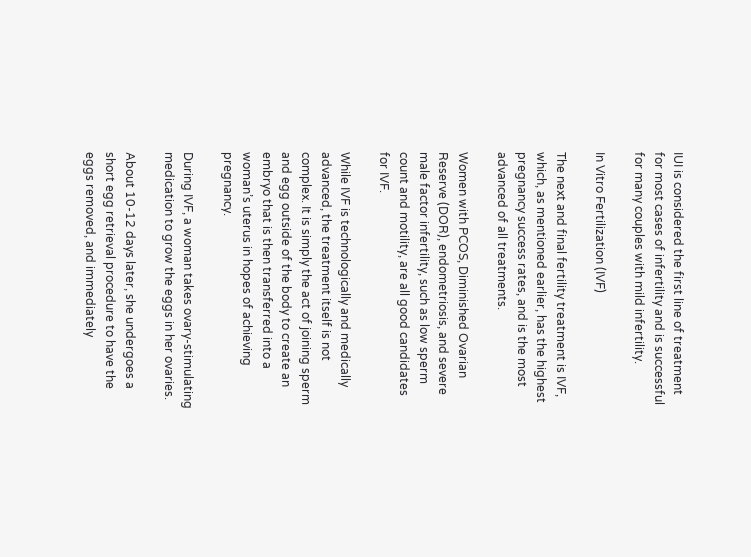IUI is considered the first line of treatment for most cases of infertility and is successful for many couples with mild infertility.

In Vitro Fertilization (IVF)

The next and final fertility treatment is IVF, which, as mentioned earlier, has the highest pregnancy success rates, and is the most advanced of all treatments.

Women with PCOS, Diminished Ovarian Reserve (DOR), endometriosis, and severe male factor infertility, such as low sperm count and motility, are all good candidates for IVF.

While IVF is technologically and medically advanced, the treatment itself is not complex. It is simply the act of joining sperm and egg outside of the body to create an embryo that is then transferred into a woman’s uterus in hopes of achieving pregnancy.

During IVF, a woman takes ovary-stimulating medication to grow the eggs in her ovaries.

About 10-12 days later, she undergoes a short egg retrieval procedure to have the eggs removed, and immediately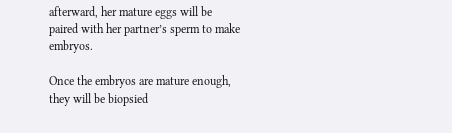afterward, her mature eggs will be paired with her partner’s sperm to make embryos.

Once the embryos are mature enough, they will be biopsied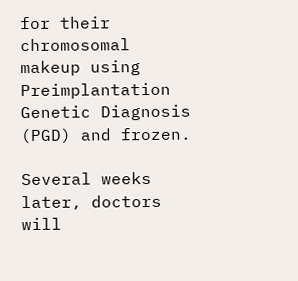for their chromosomal makeup using Preimplantation Genetic Diagnosis (PGD) and frozen.

Several weeks later, doctors will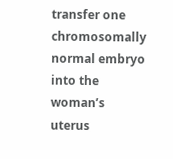transfer one chromosomally normal embryo into the woman’s uterus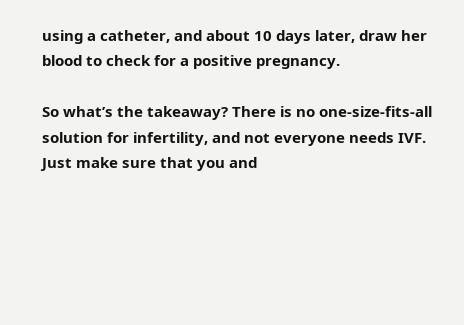using a catheter, and about 10 days later, draw her blood to check for a positive pregnancy.

So what’s the takeaway? There is no one-size-fits-all solution for infertility, and not everyone needs IVF. Just make sure that you and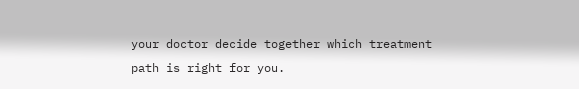your doctor decide together which treatment path is right for you.